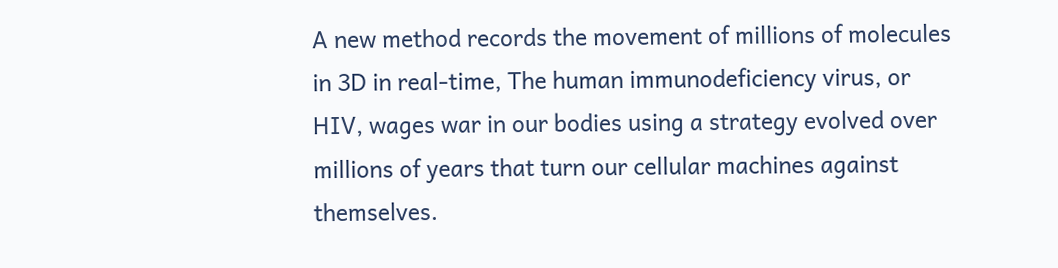A new method records the movement of millions of molecules in 3D in real-time, The human immunodeficiency virus, or HIV, wages war in our bodies using a strategy evolved over millions of years that turn our cellular machines against themselves.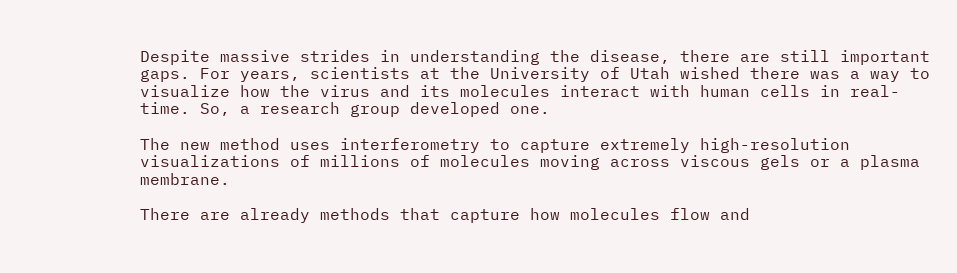Despite massive strides in understanding the disease, there are still important gaps. For years, scientists at the University of Utah wished there was a way to visualize how the virus and its molecules interact with human cells in real-time. So, a research group developed one.

The new method uses interferometry to capture extremely high-resolution visualizations of millions of molecules moving across viscous gels or a plasma membrane.

There are already methods that capture how molecules flow and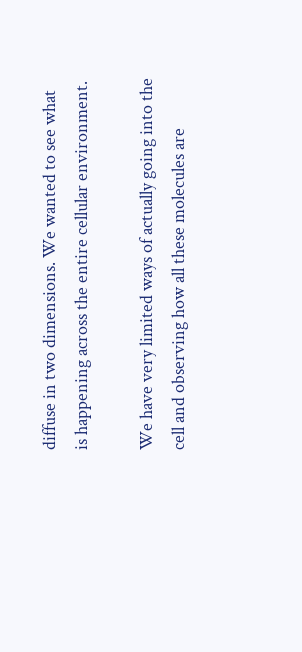diffuse in two dimensions. We wanted to see what is happening across the entire cellular environment.

We have very limited ways of actually going into the cell and observing how all these molecules are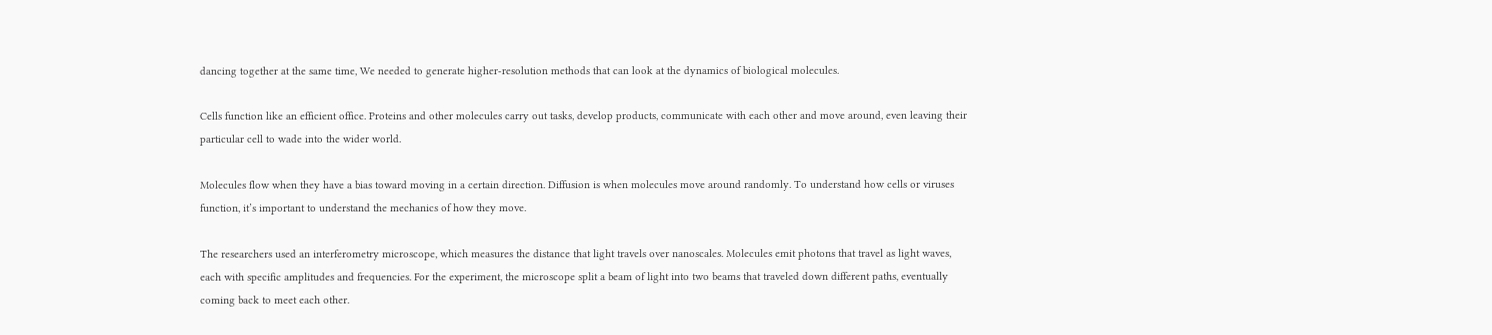dancing together at the same time, We needed to generate higher-resolution methods that can look at the dynamics of biological molecules.

Cells function like an efficient office. Proteins and other molecules carry out tasks, develop products, communicate with each other and move around, even leaving their particular cell to wade into the wider world.

Molecules flow when they have a bias toward moving in a certain direction. Diffusion is when molecules move around randomly. To understand how cells or viruses function, it’s important to understand the mechanics of how they move.

The researchers used an interferometry microscope, which measures the distance that light travels over nanoscales. Molecules emit photons that travel as light waves, each with specific amplitudes and frequencies. For the experiment, the microscope split a beam of light into two beams that traveled down different paths, eventually coming back to meet each other.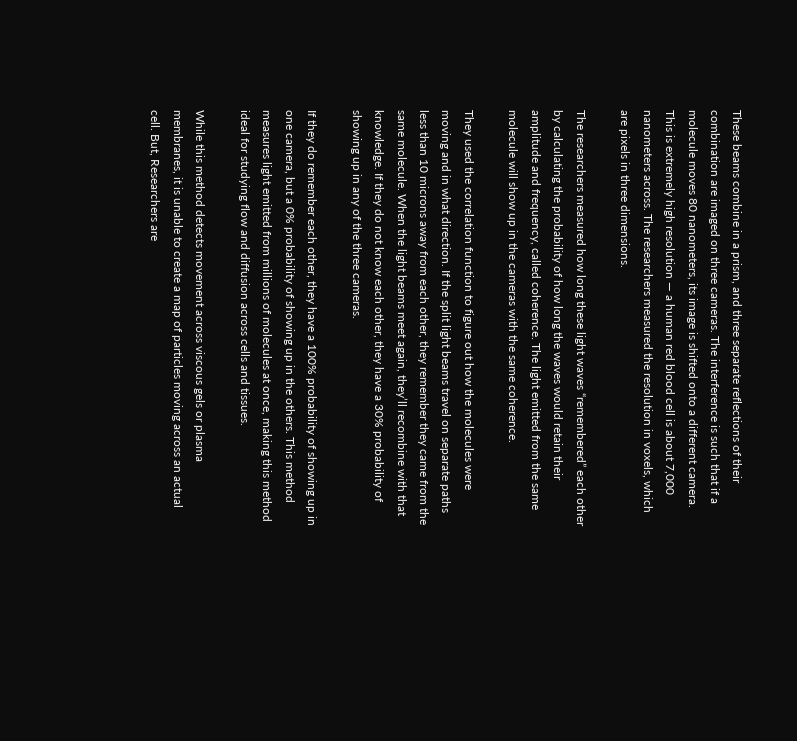These beams combine in a prism, and three separate reflections of their combination are imaged on three cameras. The interference is such that if a molecule moves 80 nanometers, its image is shifted onto a different camera. This is extremely high resolution — a human red blood cell is about 7,000 nanometers across. The researchers measured the resolution in voxels, which are pixels in three dimensions.

The researchers measured how long these light waves “remembered” each other by calculating the probability of how long the waves would retain their amplitude and frequency, called coherence. The light emitted from the same molecule will show up in the cameras with the same coherence.

They used the correlation function to figure out how the molecules were moving and in what direction. If the split light beams travel on separate paths less than 10 microns away from each other, they remember they came from the same molecule. When the light beams meet again, they’ll recombine with that knowledge. If they do not know each other, they have a 30% probability of showing up in any of the three cameras.

If they do remember each other, they have a 100% probability of showing up in one camera, but a 0% probability of showing up in the others. This method measures light emitted from millions of molecules at once, making this method ideal for studying flow and diffusion across cells and tissues.

While this method detects movement across viscous gels or plasma membranes, it is unable to create a map of particles moving across an actual cell. But, Researchers are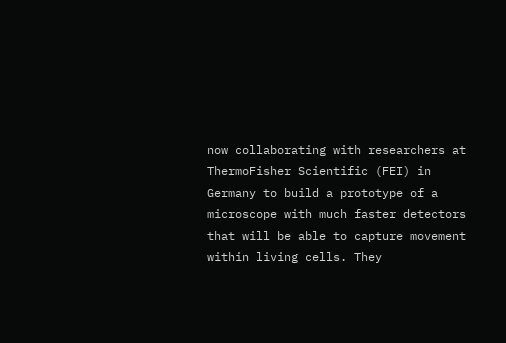now collaborating with researchers at ThermoFisher Scientific (FEI) in Germany to build a prototype of a microscope with much faster detectors that will be able to capture movement within living cells. They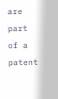are part of a patent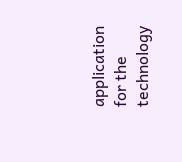application for the technology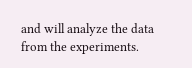and will analyze the data from the experiments.